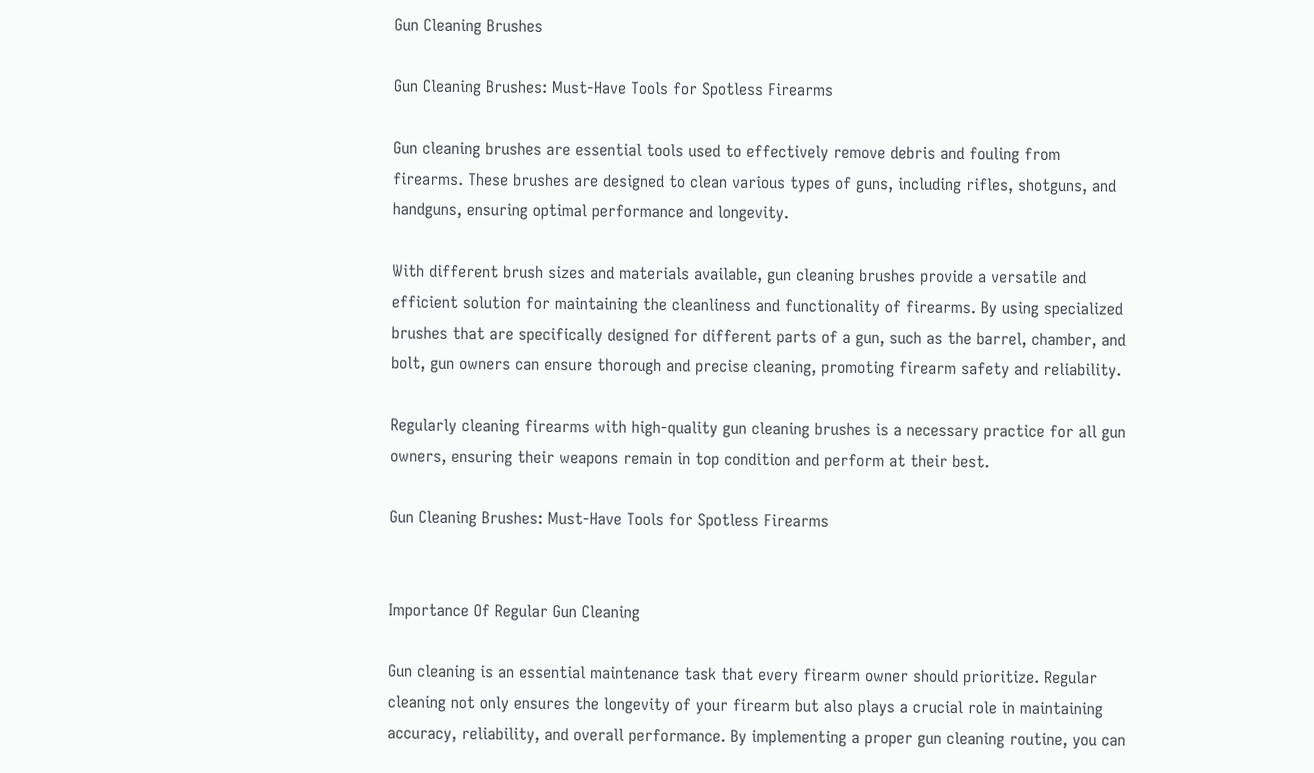Gun Cleaning Brushes

Gun Cleaning Brushes: Must-Have Tools for Spotless Firearms

Gun cleaning brushes are essential tools used to effectively remove debris and fouling from firearms. These brushes are designed to clean various types of guns, including rifles, shotguns, and handguns, ensuring optimal performance and longevity.

With different brush sizes and materials available, gun cleaning brushes provide a versatile and efficient solution for maintaining the cleanliness and functionality of firearms. By using specialized brushes that are specifically designed for different parts of a gun, such as the barrel, chamber, and bolt, gun owners can ensure thorough and precise cleaning, promoting firearm safety and reliability.

Regularly cleaning firearms with high-quality gun cleaning brushes is a necessary practice for all gun owners, ensuring their weapons remain in top condition and perform at their best.

Gun Cleaning Brushes: Must-Have Tools for Spotless Firearms


Importance Of Regular Gun Cleaning

Gun cleaning is an essential maintenance task that every firearm owner should prioritize. Regular cleaning not only ensures the longevity of your firearm but also plays a crucial role in maintaining accuracy, reliability, and overall performance. By implementing a proper gun cleaning routine, you can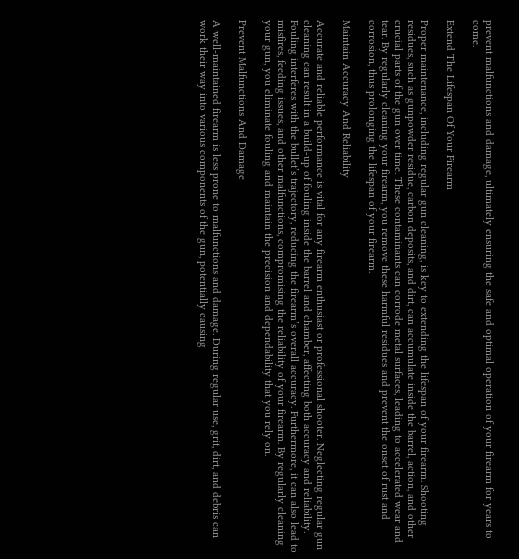prevent malfunctions and damage, ultimately ensuring the safe and optimal operation of your firearm for years to come.

Extend The Lifespan Of Your Firearm

Proper maintenance, including regular gun cleaning, is key to extending the lifespan of your firearm. Shooting residues, such as gunpowder residue, carbon deposits, and dirt, can accumulate inside the barrel, action, and other crucial parts of the gun over time. These contaminants can corrode metal surfaces, leading to accelerated wear and tear. By regularly cleaning your firearm, you remove these harmful residues and prevent the onset of rust and corrosion, thus prolonging the lifespan of your firearm.

Maintain Accuracy And Reliability

Accurate and reliable performance is vital for any firearm enthusiast or professional shooter. Neglecting regular gun cleaning can result in a build-up of fouling inside the barrel and chamber, affecting both accuracy and reliability. Fouling interferes with the bullet’s trajectory, reducing the firearm’s overall accuracy. Furthermore, it can also lead to misfires, feeding issues, and other malfunctions, compromising the reliability of your firearm. By regularly cleaning your gun, you eliminate fouling and maintain the precision and dependability that you rely on.

Prevent Malfunctions And Damage

A well-maintained firearm is less prone to malfunctions and damage. During regular use, grit, dirt, and debris can work their way into various components of the gun, potentially causing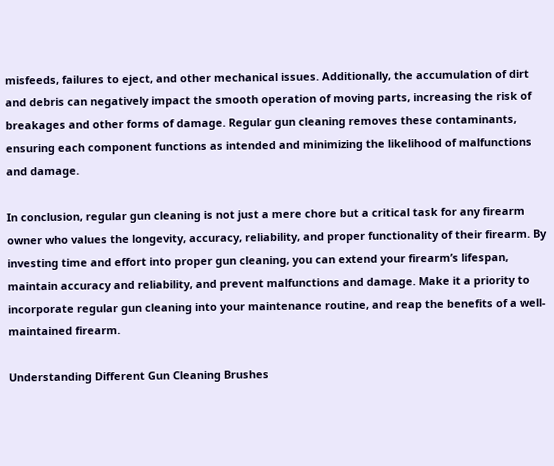misfeeds, failures to eject, and other mechanical issues. Additionally, the accumulation of dirt and debris can negatively impact the smooth operation of moving parts, increasing the risk of breakages and other forms of damage. Regular gun cleaning removes these contaminants, ensuring each component functions as intended and minimizing the likelihood of malfunctions and damage.

In conclusion, regular gun cleaning is not just a mere chore but a critical task for any firearm owner who values the longevity, accuracy, reliability, and proper functionality of their firearm. By investing time and effort into proper gun cleaning, you can extend your firearm’s lifespan, maintain accuracy and reliability, and prevent malfunctions and damage. Make it a priority to incorporate regular gun cleaning into your maintenance routine, and reap the benefits of a well-maintained firearm.

Understanding Different Gun Cleaning Brushes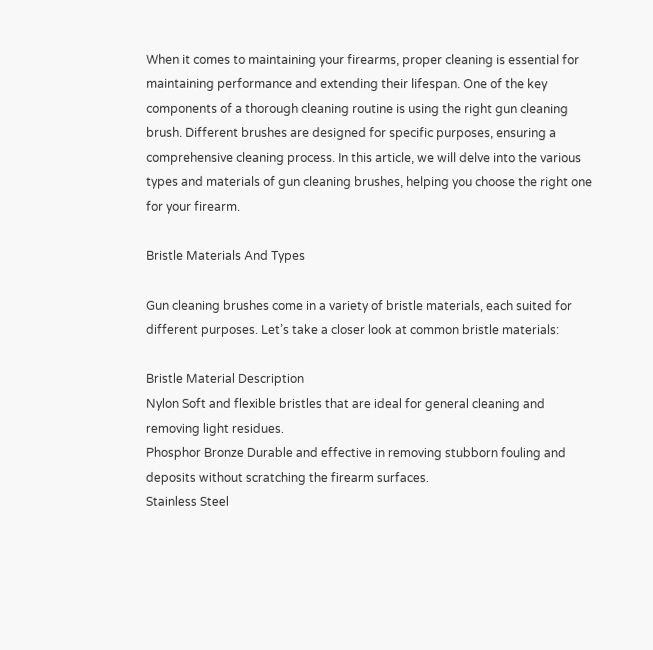When it comes to maintaining your firearms, proper cleaning is essential for maintaining performance and extending their lifespan. One of the key components of a thorough cleaning routine is using the right gun cleaning brush. Different brushes are designed for specific purposes, ensuring a comprehensive cleaning process. In this article, we will delve into the various types and materials of gun cleaning brushes, helping you choose the right one for your firearm.

Bristle Materials And Types

Gun cleaning brushes come in a variety of bristle materials, each suited for different purposes. Let’s take a closer look at common bristle materials:

Bristle Material Description
Nylon Soft and flexible bristles that are ideal for general cleaning and removing light residues.
Phosphor Bronze Durable and effective in removing stubborn fouling and deposits without scratching the firearm surfaces.
Stainless Steel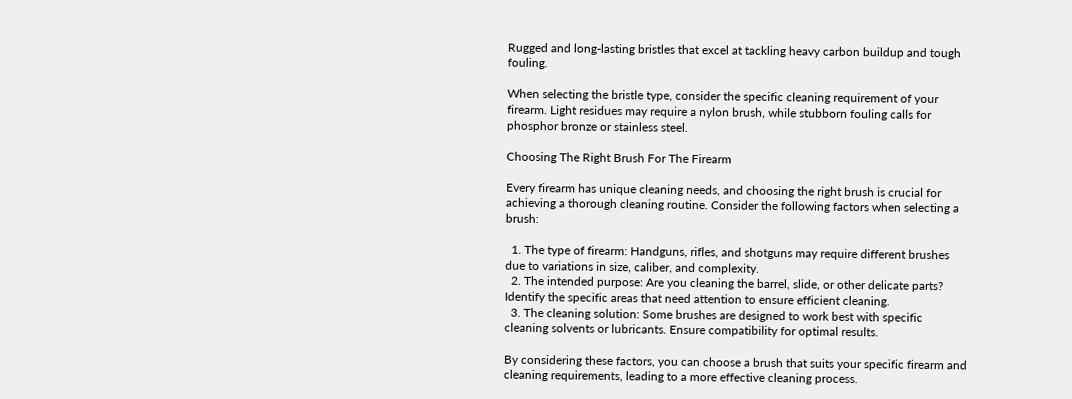Rugged and long-lasting bristles that excel at tackling heavy carbon buildup and tough fouling.

When selecting the bristle type, consider the specific cleaning requirement of your firearm. Light residues may require a nylon brush, while stubborn fouling calls for phosphor bronze or stainless steel.

Choosing The Right Brush For The Firearm

Every firearm has unique cleaning needs, and choosing the right brush is crucial for achieving a thorough cleaning routine. Consider the following factors when selecting a brush:

  1. The type of firearm: Handguns, rifles, and shotguns may require different brushes due to variations in size, caliber, and complexity.
  2. The intended purpose: Are you cleaning the barrel, slide, or other delicate parts? Identify the specific areas that need attention to ensure efficient cleaning.
  3. The cleaning solution: Some brushes are designed to work best with specific cleaning solvents or lubricants. Ensure compatibility for optimal results.

By considering these factors, you can choose a brush that suits your specific firearm and cleaning requirements, leading to a more effective cleaning process.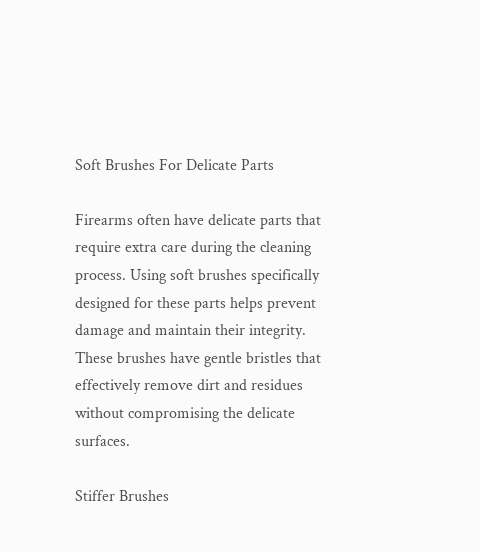Soft Brushes For Delicate Parts

Firearms often have delicate parts that require extra care during the cleaning process. Using soft brushes specifically designed for these parts helps prevent damage and maintain their integrity. These brushes have gentle bristles that effectively remove dirt and residues without compromising the delicate surfaces.

Stiffer Brushes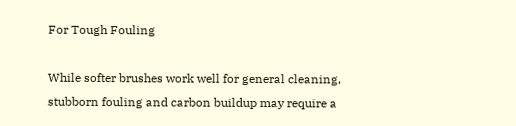For Tough Fouling

While softer brushes work well for general cleaning, stubborn fouling and carbon buildup may require a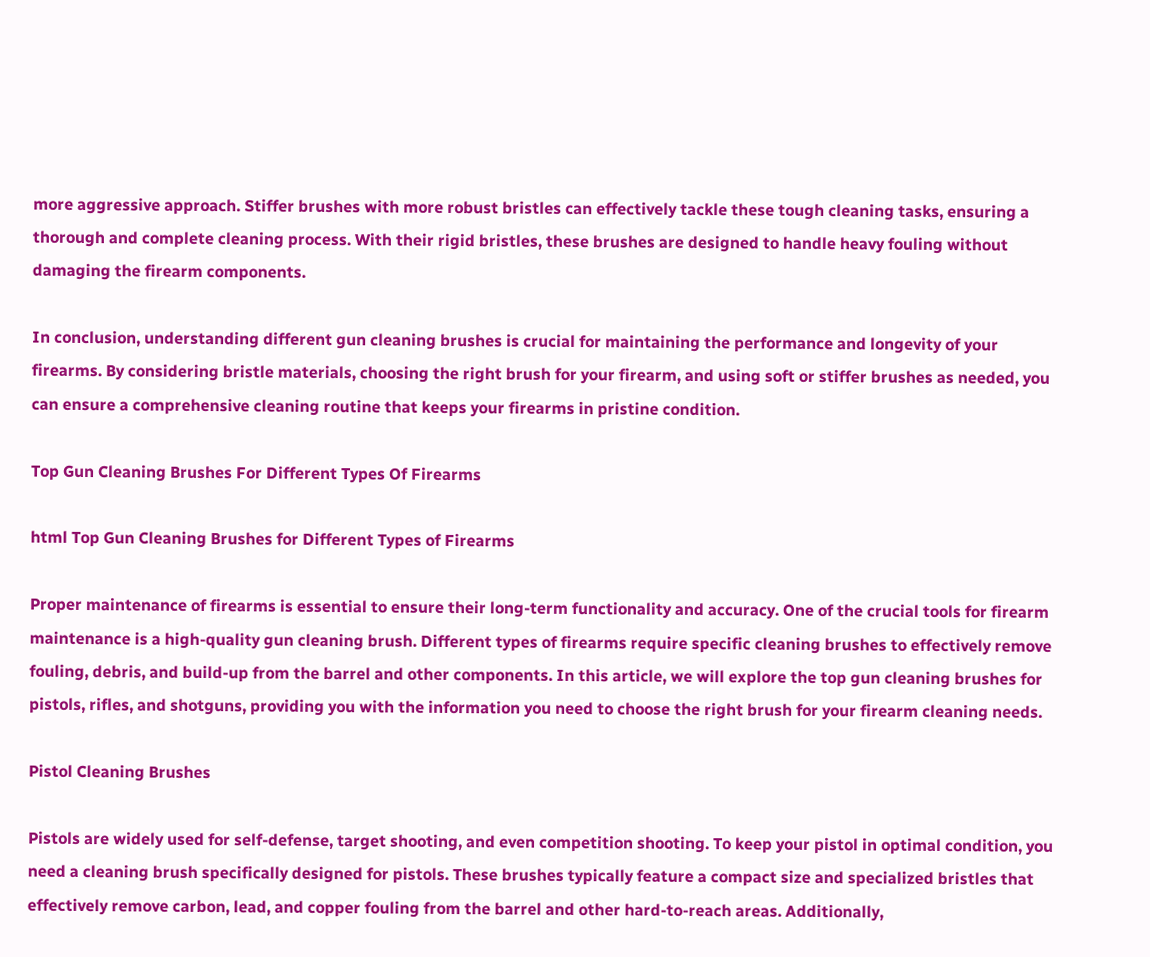more aggressive approach. Stiffer brushes with more robust bristles can effectively tackle these tough cleaning tasks, ensuring a thorough and complete cleaning process. With their rigid bristles, these brushes are designed to handle heavy fouling without damaging the firearm components.

In conclusion, understanding different gun cleaning brushes is crucial for maintaining the performance and longevity of your firearms. By considering bristle materials, choosing the right brush for your firearm, and using soft or stiffer brushes as needed, you can ensure a comprehensive cleaning routine that keeps your firearms in pristine condition.

Top Gun Cleaning Brushes For Different Types Of Firearms

html Top Gun Cleaning Brushes for Different Types of Firearms

Proper maintenance of firearms is essential to ensure their long-term functionality and accuracy. One of the crucial tools for firearm maintenance is a high-quality gun cleaning brush. Different types of firearms require specific cleaning brushes to effectively remove fouling, debris, and build-up from the barrel and other components. In this article, we will explore the top gun cleaning brushes for pistols, rifles, and shotguns, providing you with the information you need to choose the right brush for your firearm cleaning needs.

Pistol Cleaning Brushes

Pistols are widely used for self-defense, target shooting, and even competition shooting. To keep your pistol in optimal condition, you need a cleaning brush specifically designed for pistols. These brushes typically feature a compact size and specialized bristles that effectively remove carbon, lead, and copper fouling from the barrel and other hard-to-reach areas. Additionally,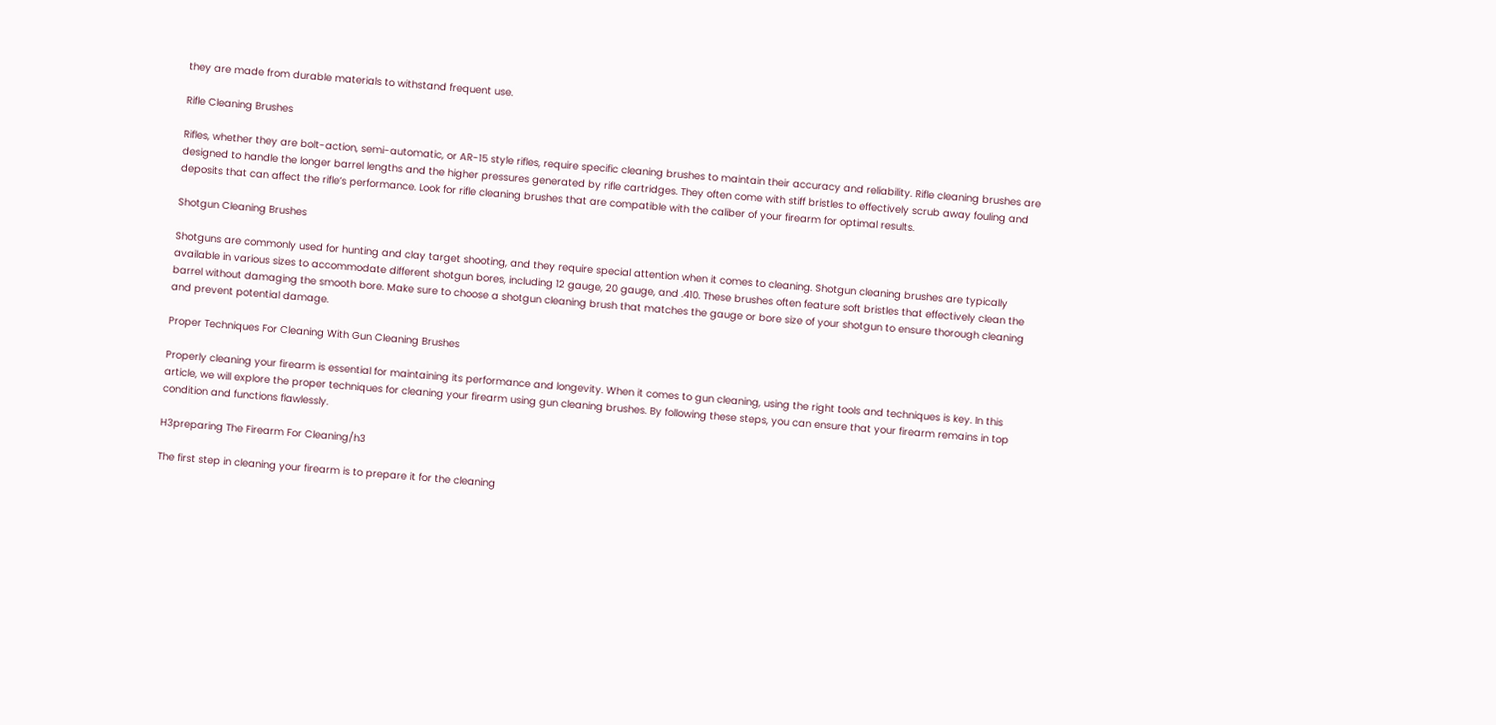they are made from durable materials to withstand frequent use.

Rifle Cleaning Brushes

Rifles, whether they are bolt-action, semi-automatic, or AR-15 style rifles, require specific cleaning brushes to maintain their accuracy and reliability. Rifle cleaning brushes are designed to handle the longer barrel lengths and the higher pressures generated by rifle cartridges. They often come with stiff bristles to effectively scrub away fouling and deposits that can affect the rifle’s performance. Look for rifle cleaning brushes that are compatible with the caliber of your firearm for optimal results.

Shotgun Cleaning Brushes

Shotguns are commonly used for hunting and clay target shooting, and they require special attention when it comes to cleaning. Shotgun cleaning brushes are typically available in various sizes to accommodate different shotgun bores, including 12 gauge, 20 gauge, and .410. These brushes often feature soft bristles that effectively clean the barrel without damaging the smooth bore. Make sure to choose a shotgun cleaning brush that matches the gauge or bore size of your shotgun to ensure thorough cleaning and prevent potential damage.

Proper Techniques For Cleaning With Gun Cleaning Brushes

Properly cleaning your firearm is essential for maintaining its performance and longevity. When it comes to gun cleaning, using the right tools and techniques is key. In this article, we will explore the proper techniques for cleaning your firearm using gun cleaning brushes. By following these steps, you can ensure that your firearm remains in top condition and functions flawlessly.

H3preparing The Firearm For Cleaning/h3

The first step in cleaning your firearm is to prepare it for the cleaning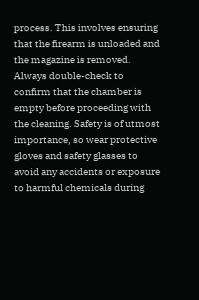process. This involves ensuring that the firearm is unloaded and the magazine is removed. Always double-check to confirm that the chamber is empty before proceeding with the cleaning. Safety is of utmost importance, so wear protective gloves and safety glasses to avoid any accidents or exposure to harmful chemicals during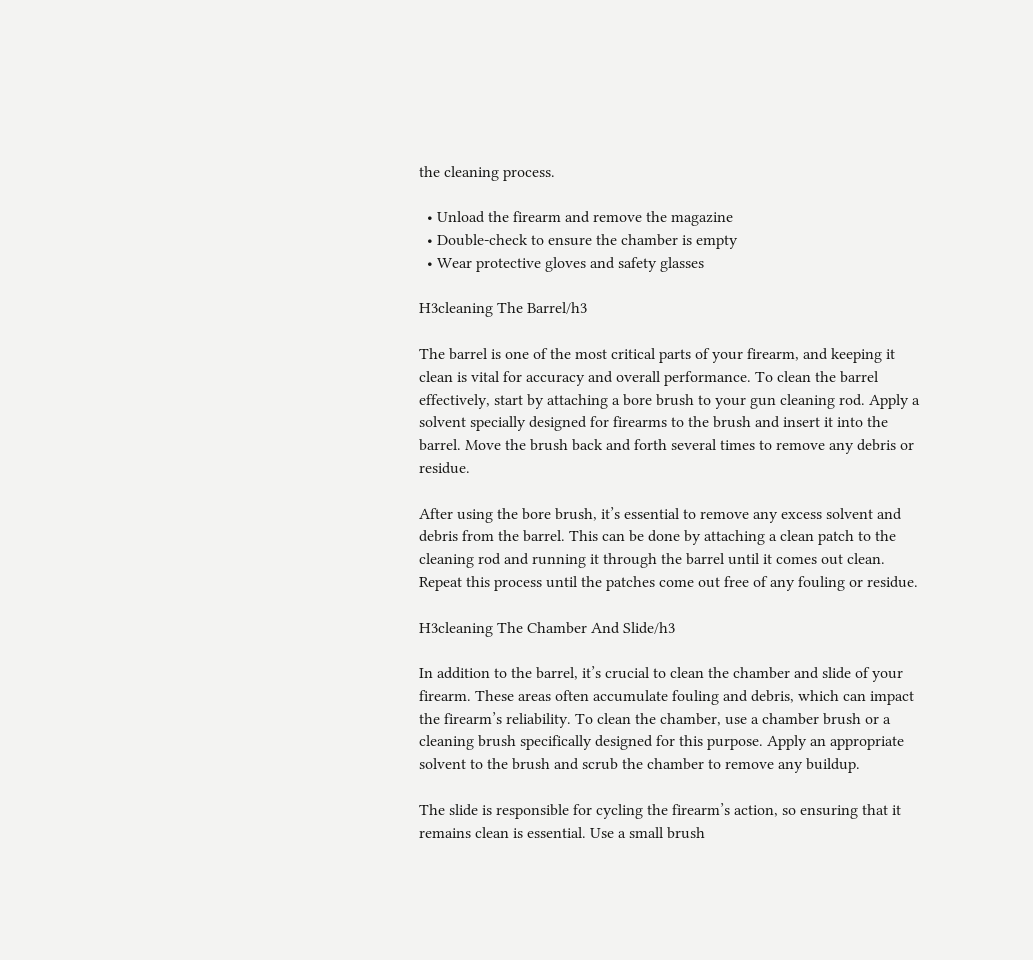the cleaning process.

  • Unload the firearm and remove the magazine
  • Double-check to ensure the chamber is empty
  • Wear protective gloves and safety glasses

H3cleaning The Barrel/h3

The barrel is one of the most critical parts of your firearm, and keeping it clean is vital for accuracy and overall performance. To clean the barrel effectively, start by attaching a bore brush to your gun cleaning rod. Apply a solvent specially designed for firearms to the brush and insert it into the barrel. Move the brush back and forth several times to remove any debris or residue.

After using the bore brush, it’s essential to remove any excess solvent and debris from the barrel. This can be done by attaching a clean patch to the cleaning rod and running it through the barrel until it comes out clean. Repeat this process until the patches come out free of any fouling or residue.

H3cleaning The Chamber And Slide/h3

In addition to the barrel, it’s crucial to clean the chamber and slide of your firearm. These areas often accumulate fouling and debris, which can impact the firearm’s reliability. To clean the chamber, use a chamber brush or a cleaning brush specifically designed for this purpose. Apply an appropriate solvent to the brush and scrub the chamber to remove any buildup.

The slide is responsible for cycling the firearm’s action, so ensuring that it remains clean is essential. Use a small brush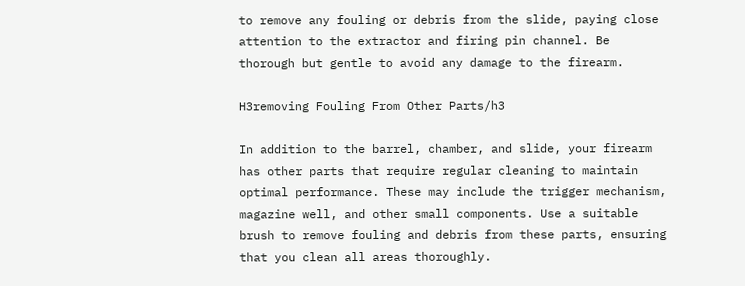to remove any fouling or debris from the slide, paying close attention to the extractor and firing pin channel. Be thorough but gentle to avoid any damage to the firearm.

H3removing Fouling From Other Parts/h3

In addition to the barrel, chamber, and slide, your firearm has other parts that require regular cleaning to maintain optimal performance. These may include the trigger mechanism, magazine well, and other small components. Use a suitable brush to remove fouling and debris from these parts, ensuring that you clean all areas thoroughly.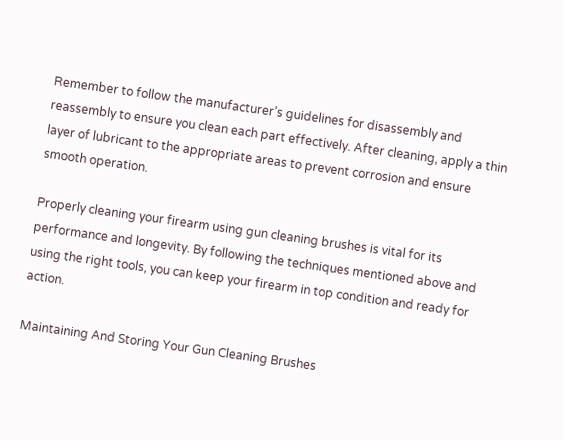Remember to follow the manufacturer’s guidelines for disassembly and reassembly to ensure you clean each part effectively. After cleaning, apply a thin layer of lubricant to the appropriate areas to prevent corrosion and ensure smooth operation.

Properly cleaning your firearm using gun cleaning brushes is vital for its performance and longevity. By following the techniques mentioned above and using the right tools, you can keep your firearm in top condition and ready for action.

Maintaining And Storing Your Gun Cleaning Brushes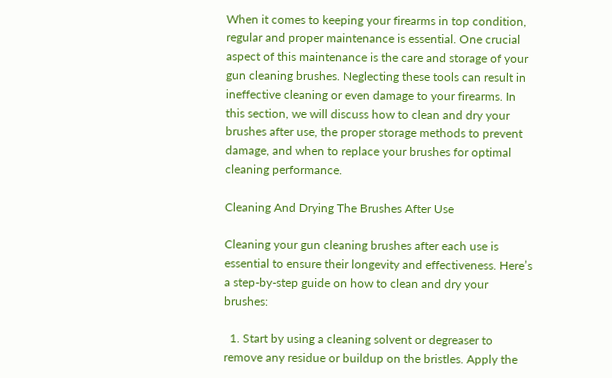When it comes to keeping your firearms in top condition, regular and proper maintenance is essential. One crucial aspect of this maintenance is the care and storage of your gun cleaning brushes. Neglecting these tools can result in ineffective cleaning or even damage to your firearms. In this section, we will discuss how to clean and dry your brushes after use, the proper storage methods to prevent damage, and when to replace your brushes for optimal cleaning performance.

Cleaning And Drying The Brushes After Use

Cleaning your gun cleaning brushes after each use is essential to ensure their longevity and effectiveness. Here’s a step-by-step guide on how to clean and dry your brushes:

  1. Start by using a cleaning solvent or degreaser to remove any residue or buildup on the bristles. Apply the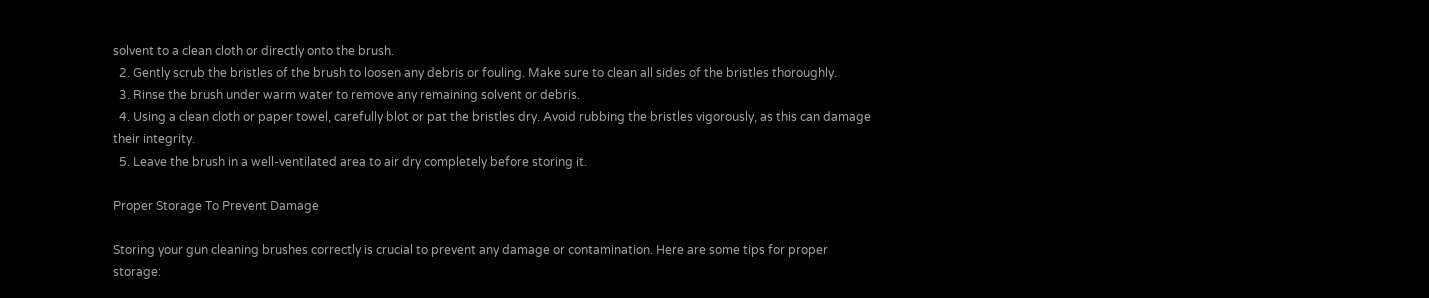solvent to a clean cloth or directly onto the brush.
  2. Gently scrub the bristles of the brush to loosen any debris or fouling. Make sure to clean all sides of the bristles thoroughly.
  3. Rinse the brush under warm water to remove any remaining solvent or debris.
  4. Using a clean cloth or paper towel, carefully blot or pat the bristles dry. Avoid rubbing the bristles vigorously, as this can damage their integrity.
  5. Leave the brush in a well-ventilated area to air dry completely before storing it.

Proper Storage To Prevent Damage

Storing your gun cleaning brushes correctly is crucial to prevent any damage or contamination. Here are some tips for proper storage: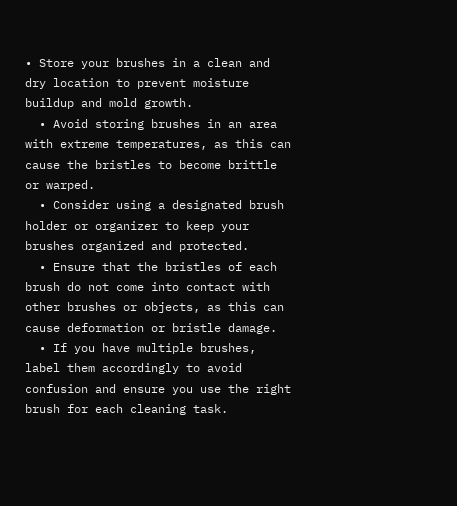• Store your brushes in a clean and dry location to prevent moisture buildup and mold growth.
  • Avoid storing brushes in an area with extreme temperatures, as this can cause the bristles to become brittle or warped.
  • Consider using a designated brush holder or organizer to keep your brushes organized and protected.
  • Ensure that the bristles of each brush do not come into contact with other brushes or objects, as this can cause deformation or bristle damage.
  • If you have multiple brushes, label them accordingly to avoid confusion and ensure you use the right brush for each cleaning task.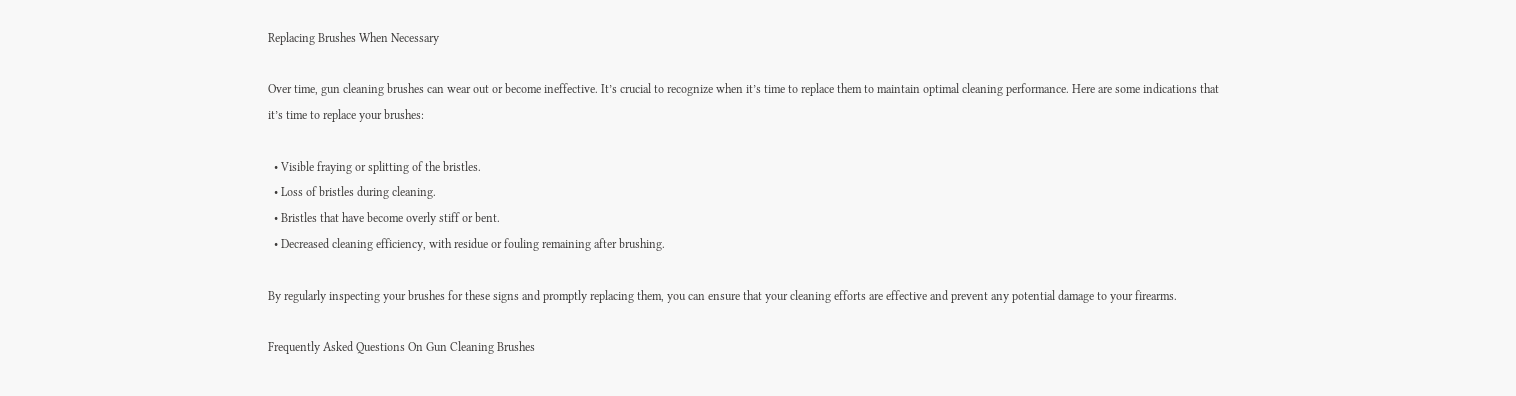Replacing Brushes When Necessary

Over time, gun cleaning brushes can wear out or become ineffective. It’s crucial to recognize when it’s time to replace them to maintain optimal cleaning performance. Here are some indications that it’s time to replace your brushes:

  • Visible fraying or splitting of the bristles.
  • Loss of bristles during cleaning.
  • Bristles that have become overly stiff or bent.
  • Decreased cleaning efficiency, with residue or fouling remaining after brushing.

By regularly inspecting your brushes for these signs and promptly replacing them, you can ensure that your cleaning efforts are effective and prevent any potential damage to your firearms.

Frequently Asked Questions On Gun Cleaning Brushes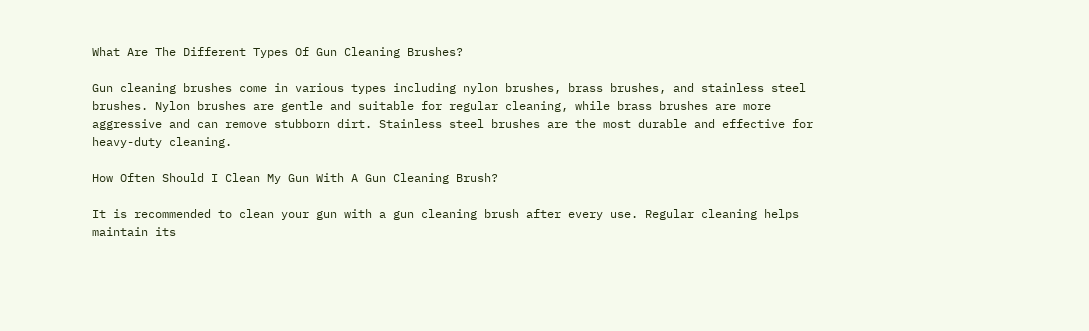What Are The Different Types Of Gun Cleaning Brushes?

Gun cleaning brushes come in various types including nylon brushes, brass brushes, and stainless steel brushes. Nylon brushes are gentle and suitable for regular cleaning, while brass brushes are more aggressive and can remove stubborn dirt. Stainless steel brushes are the most durable and effective for heavy-duty cleaning.

How Often Should I Clean My Gun With A Gun Cleaning Brush?

It is recommended to clean your gun with a gun cleaning brush after every use. Regular cleaning helps maintain its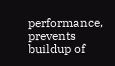performance, prevents buildup of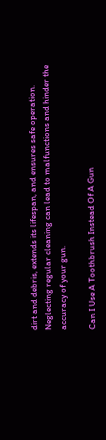dirt and debris, extends its lifespan, and ensures safe operation. Neglecting regular cleaning can lead to malfunctions and hinder the accuracy of your gun.

Can I Use A Toothbrush Instead Of A Gun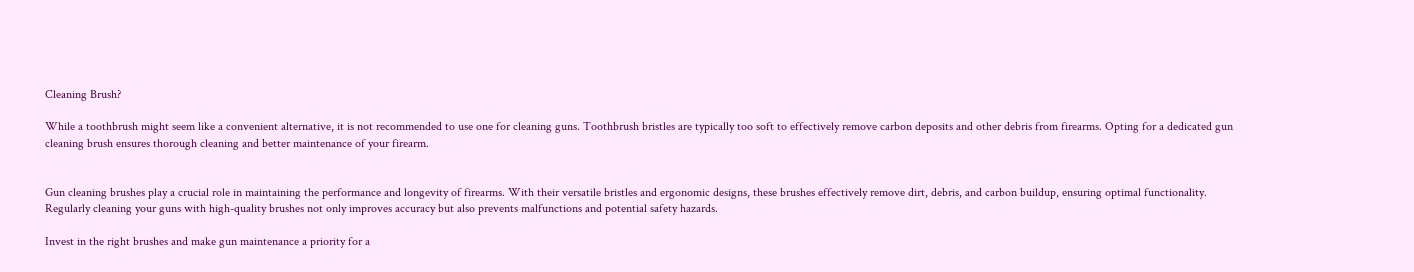Cleaning Brush?

While a toothbrush might seem like a convenient alternative, it is not recommended to use one for cleaning guns. Toothbrush bristles are typically too soft to effectively remove carbon deposits and other debris from firearms. Opting for a dedicated gun cleaning brush ensures thorough cleaning and better maintenance of your firearm.


Gun cleaning brushes play a crucial role in maintaining the performance and longevity of firearms. With their versatile bristles and ergonomic designs, these brushes effectively remove dirt, debris, and carbon buildup, ensuring optimal functionality. Regularly cleaning your guns with high-quality brushes not only improves accuracy but also prevents malfunctions and potential safety hazards.

Invest in the right brushes and make gun maintenance a priority for a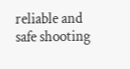reliable and safe shooting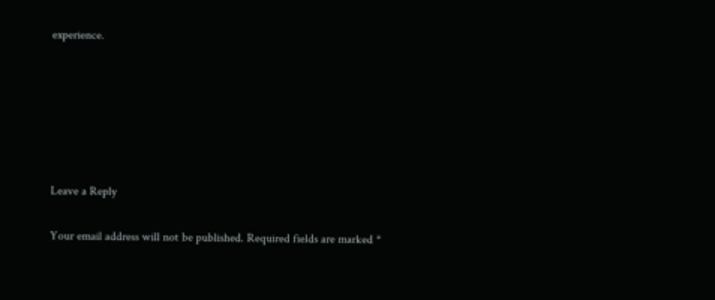experience.






Leave a Reply

Your email address will not be published. Required fields are marked *